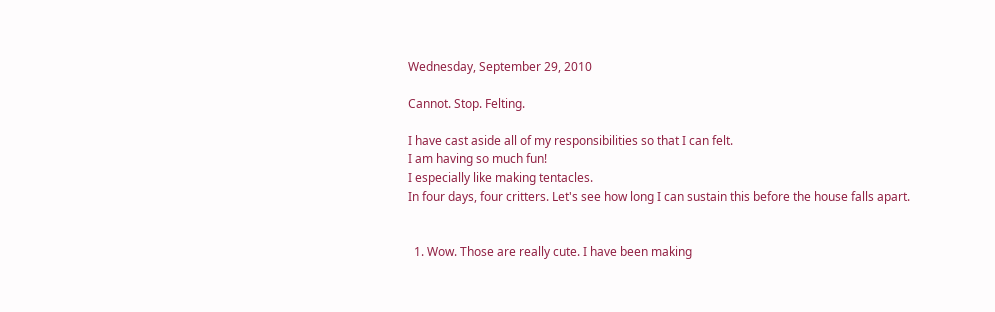Wednesday, September 29, 2010

Cannot. Stop. Felting.

I have cast aside all of my responsibilities so that I can felt.
I am having so much fun!
I especially like making tentacles.
In four days, four critters. Let's see how long I can sustain this before the house falls apart.


  1. Wow. Those are really cute. I have been making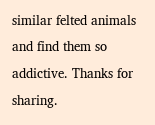similar felted animals and find them so addictive. Thanks for sharing.